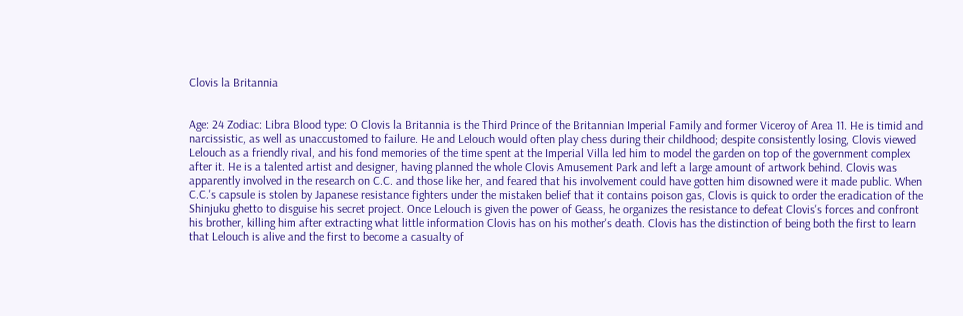Clovis la Britannia


Age: 24 Zodiac: Libra Blood type: O Clovis la Britannia is the Third Prince of the Britannian Imperial Family and former Viceroy of Area 11. He is timid and narcissistic, as well as unaccustomed to failure. He and Lelouch would often play chess during their childhood; despite consistently losing, Clovis viewed Lelouch as a friendly rival, and his fond memories of the time spent at the Imperial Villa led him to model the garden on top of the government complex after it. He is a talented artist and designer, having planned the whole Clovis Amusement Park and left a large amount of artwork behind. Clovis was apparently involved in the research on C.C. and those like her, and feared that his involvement could have gotten him disowned were it made public. When C.C.'s capsule is stolen by Japanese resistance fighters under the mistaken belief that it contains poison gas, Clovis is quick to order the eradication of the Shinjuku ghetto to disguise his secret project. Once Lelouch is given the power of Geass, he organizes the resistance to defeat Clovis's forces and confront his brother, killing him after extracting what little information Clovis has on his mother's death. Clovis has the distinction of being both the first to learn that Lelouch is alive and the first to become a casualty of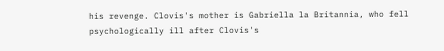his revenge. Clovis's mother is Gabriella la Britannia, who fell psychologically ill after Clovis's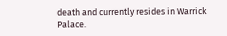death and currently resides in Warrick Palace.